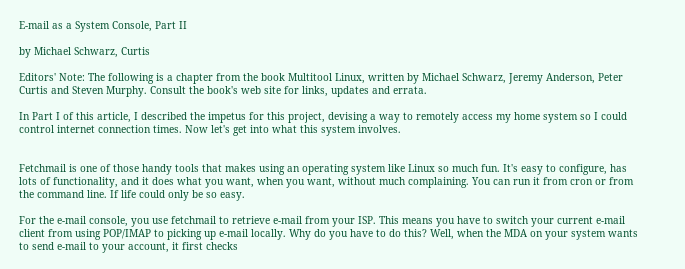E-mail as a System Console, Part II

by Michael Schwarz, Curtis

Editors' Note: The following is a chapter from the book Multitool Linux, written by Michael Schwarz, Jeremy Anderson, Peter Curtis and Steven Murphy. Consult the book's web site for links, updates and errata.

In Part I of this article, I described the impetus for this project, devising a way to remotely access my home system so I could control internet connection times. Now let's get into what this system involves.


Fetchmail is one of those handy tools that makes using an operating system like Linux so much fun. It's easy to configure, has lots of functionality, and it does what you want, when you want, without much complaining. You can run it from cron or from the command line. If life could only be so easy.

For the e-mail console, you use fetchmail to retrieve e-mail from your ISP. This means you have to switch your current e-mail client from using POP/IMAP to picking up e-mail locally. Why do you have to do this? Well, when the MDA on your system wants to send e-mail to your account, it first checks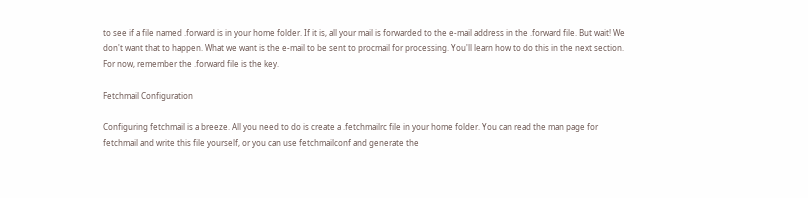to see if a file named .forward is in your home folder. If it is, all your mail is forwarded to the e-mail address in the .forward file. But wait! We don't want that to happen. What we want is the e-mail to be sent to procmail for processing. You'll learn how to do this in the next section. For now, remember the .forward file is the key.

Fetchmail Configuration

Configuring fetchmail is a breeze. All you need to do is create a .fetchmailrc file in your home folder. You can read the man page for fetchmail and write this file yourself, or you can use fetchmailconf and generate the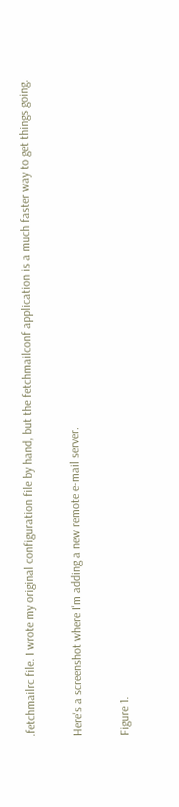.fetchmailrc file. I wrote my original configuration file by hand, but the fetchmailconf application is a much faster way to get things going.

Here's a screenshot where I'm adding a new remote e-mail server.

Figure 1.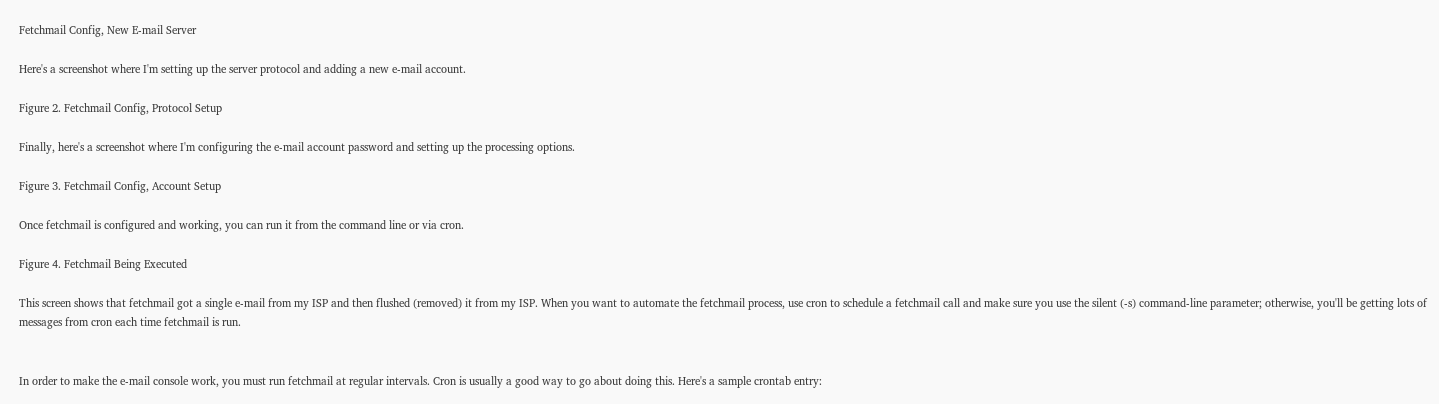Fetchmail Config, New E-mail Server

Here's a screenshot where I'm setting up the server protocol and adding a new e-mail account.

Figure 2. Fetchmail Config, Protocol Setup

Finally, here's a screenshot where I'm configuring the e-mail account password and setting up the processing options.

Figure 3. Fetchmail Config, Account Setup

Once fetchmail is configured and working, you can run it from the command line or via cron.

Figure 4. Fetchmail Being Executed

This screen shows that fetchmail got a single e-mail from my ISP and then flushed (removed) it from my ISP. When you want to automate the fetchmail process, use cron to schedule a fetchmail call and make sure you use the silent (-s) command-line parameter; otherwise, you'll be getting lots of messages from cron each time fetchmail is run.


In order to make the e-mail console work, you must run fetchmail at regular intervals. Cron is usually a good way to go about doing this. Here's a sample crontab entry: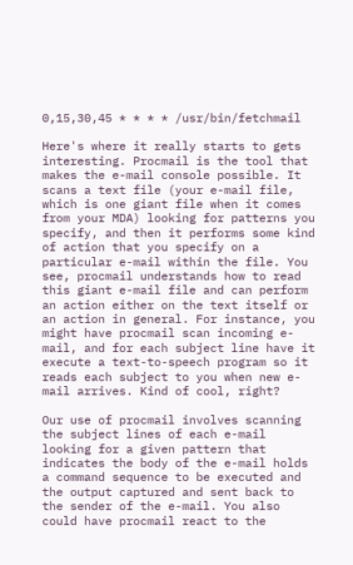0,15,30,45 * * * * /usr/bin/fetchmail

Here's where it really starts to gets interesting. Procmail is the tool that makes the e-mail console possible. It scans a text file (your e-mail file, which is one giant file when it comes from your MDA) looking for patterns you specify, and then it performs some kind of action that you specify on a particular e-mail within the file. You see, procmail understands how to read this giant e-mail file and can perform an action either on the text itself or an action in general. For instance, you might have procmail scan incoming e-mail, and for each subject line have it execute a text-to-speech program so it reads each subject to you when new e-mail arrives. Kind of cool, right?

Our use of procmail involves scanning the subject lines of each e-mail looking for a given pattern that indicates the body of the e-mail holds a command sequence to be executed and the output captured and sent back to the sender of the e-mail. You also could have procmail react to the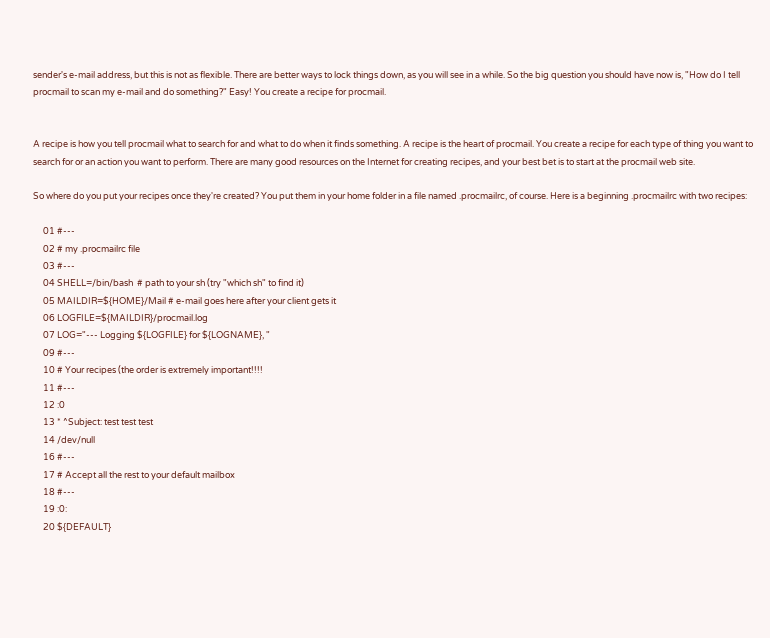sender's e-mail address, but this is not as flexible. There are better ways to lock things down, as you will see in a while. So the big question you should have now is, "How do I tell procmail to scan my e-mail and do something?" Easy! You create a recipe for procmail.


A recipe is how you tell procmail what to search for and what to do when it finds something. A recipe is the heart of procmail. You create a recipe for each type of thing you want to search for or an action you want to perform. There are many good resources on the Internet for creating recipes, and your best bet is to start at the procmail web site.

So where do you put your recipes once they're created? You put them in your home folder in a file named .procmailrc, of course. Here is a beginning .procmailrc with two recipes:

     01 #---
     02 # my .procmailrc file
     03 #---
     04 SHELL=/bin/bash  # path to your sh (try "which sh" to find it)
     05 MAILDIR=${HOME}/Mail # e-mail goes here after your client gets it
     06 LOGFILE=${MAILDIR}/procmail.log
     07 LOG="--- Logging ${LOGFILE} for ${LOGNAME}, "
     09 #---
     10 # Your recipes (the order is extremely important!!!!
     11 #---
     12 :0
     13 * ^Subject: test test test
     14 /dev/null
     16 #---
     17 # Accept all the rest to your default mailbox
     18 #---
     19 :0:
     20 ${DEFAULT}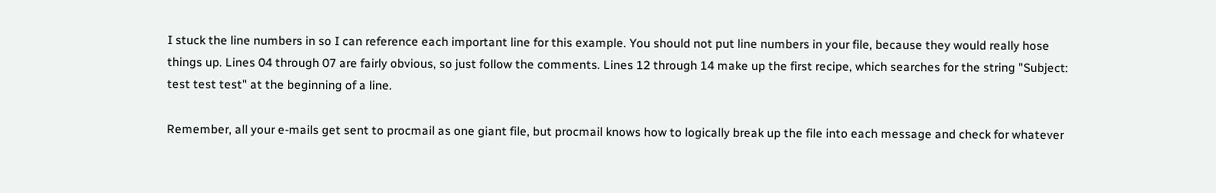I stuck the line numbers in so I can reference each important line for this example. You should not put line numbers in your file, because they would really hose things up. Lines 04 through 07 are fairly obvious, so just follow the comments. Lines 12 through 14 make up the first recipe, which searches for the string "Subject: test test test" at the beginning of a line.

Remember, all your e-mails get sent to procmail as one giant file, but procmail knows how to logically break up the file into each message and check for whatever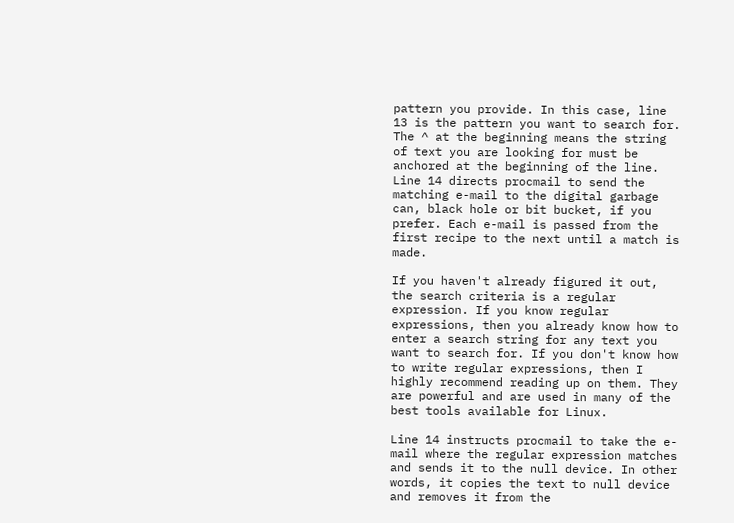pattern you provide. In this case, line 13 is the pattern you want to search for. The ^ at the beginning means the string of text you are looking for must be anchored at the beginning of the line. Line 14 directs procmail to send the matching e-mail to the digital garbage can, black hole or bit bucket, if you prefer. Each e-mail is passed from the first recipe to the next until a match is made.

If you haven't already figured it out, the search criteria is a regular expression. If you know regular expressions, then you already know how to enter a search string for any text you want to search for. If you don't know how to write regular expressions, then I highly recommend reading up on them. They are powerful and are used in many of the best tools available for Linux.

Line 14 instructs procmail to take the e-mail where the regular expression matches and sends it to the null device. In other words, it copies the text to null device and removes it from the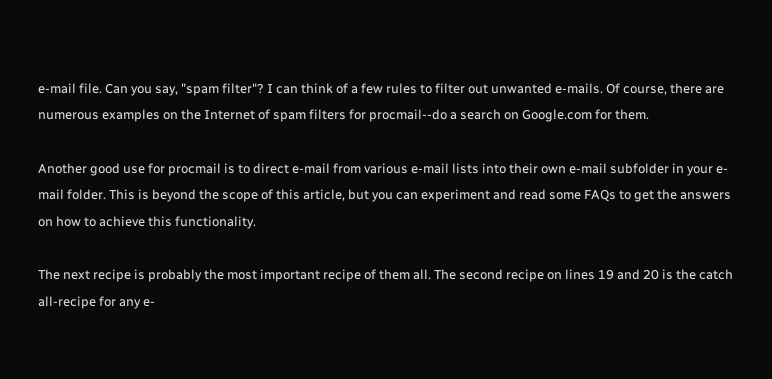e-mail file. Can you say, "spam filter"? I can think of a few rules to filter out unwanted e-mails. Of course, there are numerous examples on the Internet of spam filters for procmail--do a search on Google.com for them.

Another good use for procmail is to direct e-mail from various e-mail lists into their own e-mail subfolder in your e-mail folder. This is beyond the scope of this article, but you can experiment and read some FAQs to get the answers on how to achieve this functionality.

The next recipe is probably the most important recipe of them all. The second recipe on lines 19 and 20 is the catch all-recipe for any e-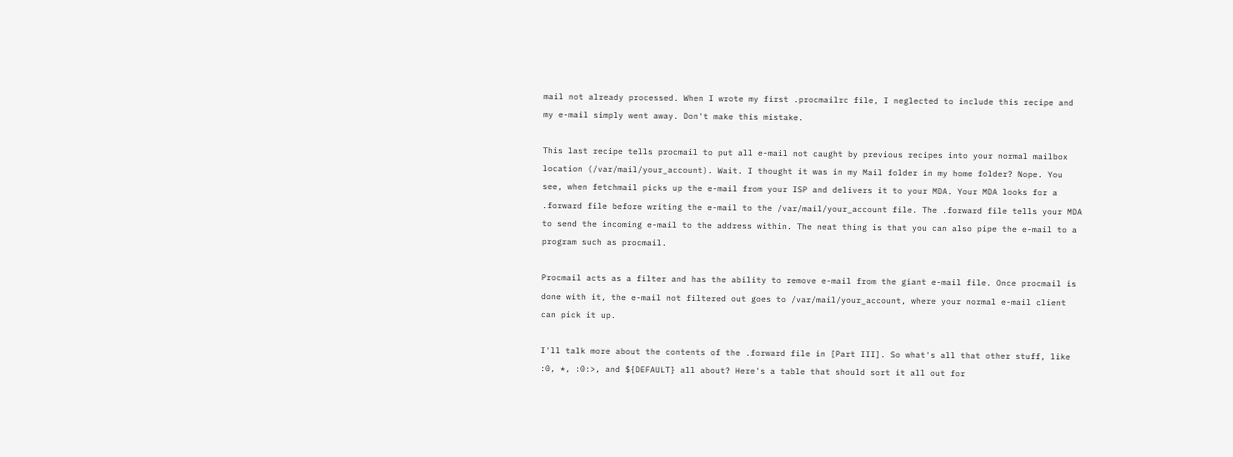mail not already processed. When I wrote my first .procmailrc file, I neglected to include this recipe and my e-mail simply went away. Don't make this mistake.

This last recipe tells procmail to put all e-mail not caught by previous recipes into your normal mailbox location (/var/mail/your_account). Wait. I thought it was in my Mail folder in my home folder? Nope. You see, when fetchmail picks up the e-mail from your ISP and delivers it to your MDA. Your MDA looks for a .forward file before writing the e-mail to the /var/mail/your_account file. The .forward file tells your MDA to send the incoming e-mail to the address within. The neat thing is that you can also pipe the e-mail to a program such as procmail.

Procmail acts as a filter and has the ability to remove e-mail from the giant e-mail file. Once procmail is done with it, the e-mail not filtered out goes to /var/mail/your_account, where your normal e-mail client can pick it up.

I'll talk more about the contents of the .forward file in [Part III]. So what's all that other stuff, like :0, *, :0:>, and ${DEFAULT} all about? Here's a table that should sort it all out for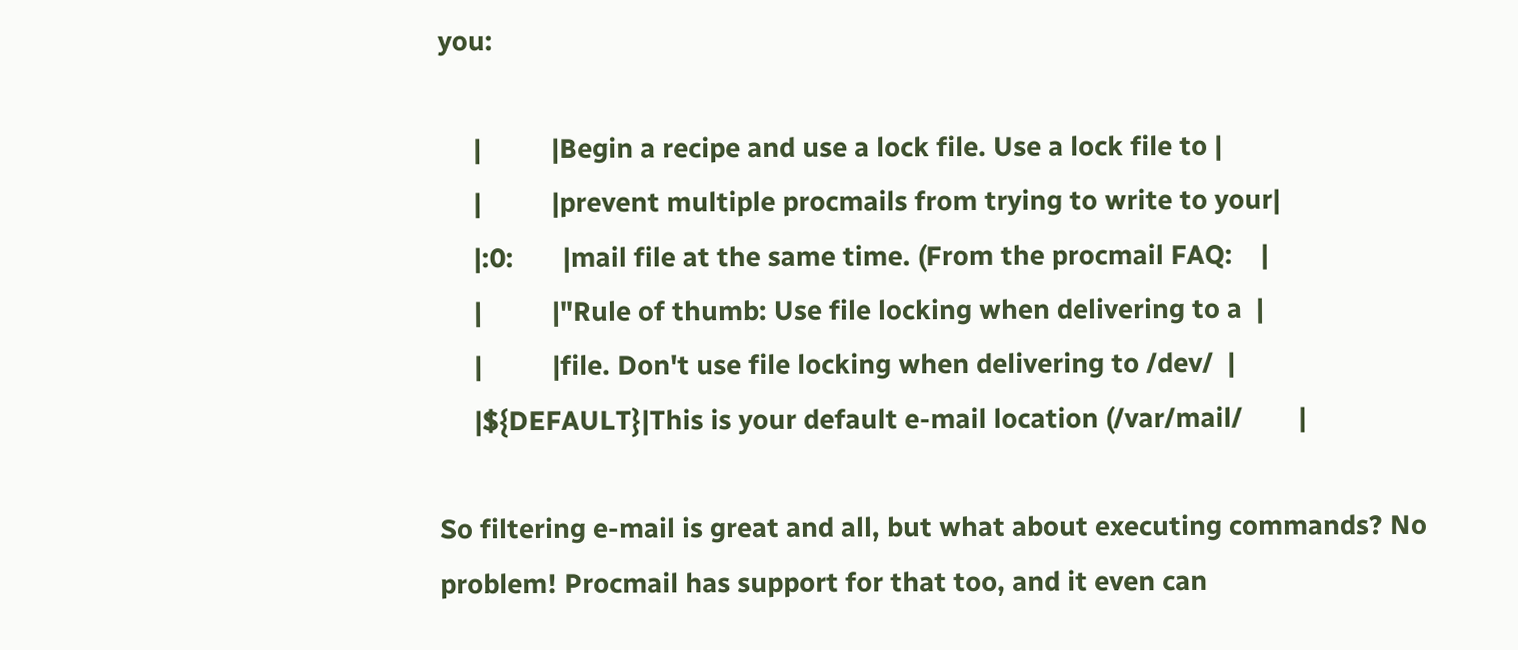you:

     |          |Begin a recipe and use a lock file. Use a lock file to |
     |          |prevent multiple procmails from trying to write to your|
     |:0:       |mail file at the same time. (From the procmail FAQ:    |
     |          |"Rule of thumb: Use file locking when delivering to a  |
     |          |file. Don't use file locking when delivering to /dev/  |
     |${DEFAULT}|This is your default e-mail location (/var/mail/        |

So filtering e-mail is great and all, but what about executing commands? No problem! Procmail has support for that too, and it even can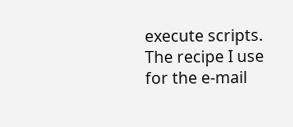execute scripts. The recipe I use for the e-mail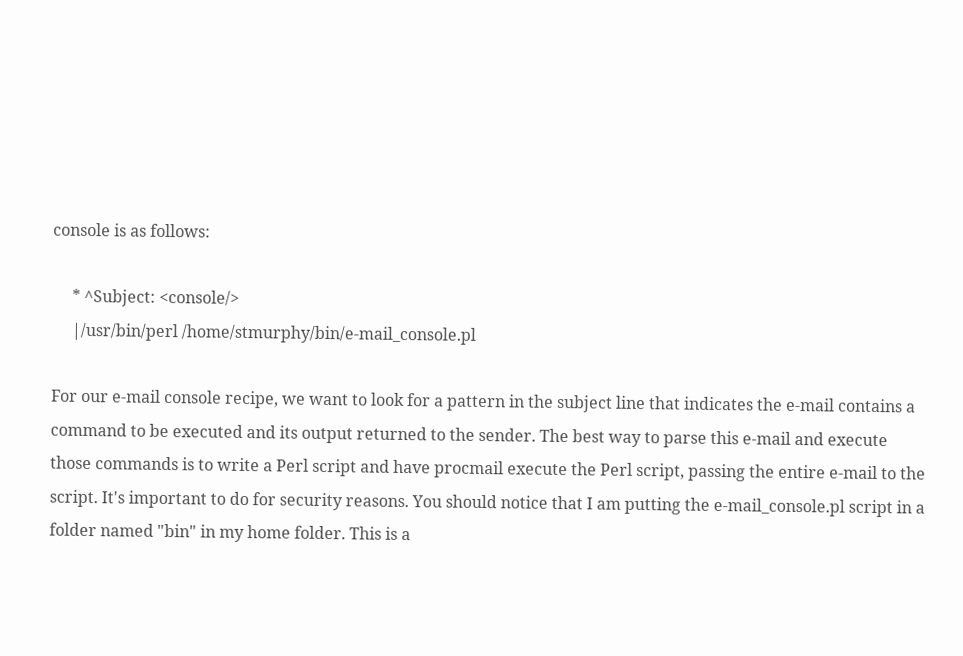console is as follows:

     * ^Subject: <console/>
     |/usr/bin/perl /home/stmurphy/bin/e-mail_console.pl

For our e-mail console recipe, we want to look for a pattern in the subject line that indicates the e-mail contains a command to be executed and its output returned to the sender. The best way to parse this e-mail and execute those commands is to write a Perl script and have procmail execute the Perl script, passing the entire e-mail to the script. It's important to do for security reasons. You should notice that I am putting the e-mail_console.pl script in a folder named "bin" in my home folder. This is a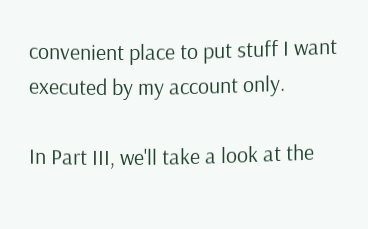convenient place to put stuff I want executed by my account only.

In Part III, we'll take a look at the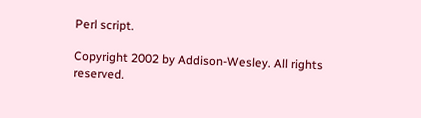Perl script.

Copyright 2002 by Addison-Wesley. All rights reserved.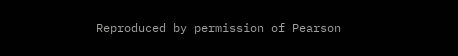Reproduced by permission of Pearson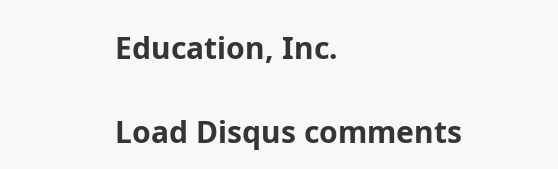Education, Inc.

Load Disqus comments